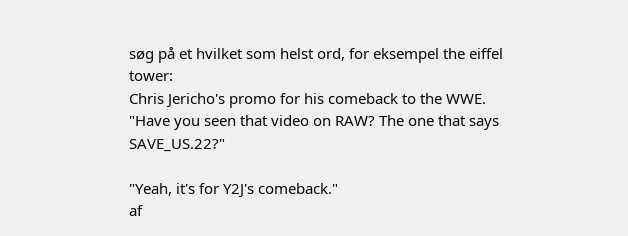søg på et hvilket som helst ord, for eksempel the eiffel tower:
Chris Jericho's promo for his comeback to the WWE.
"Have you seen that video on RAW? The one that says SAVE_US.22?"

"Yeah, it's for Y2J's comeback."
af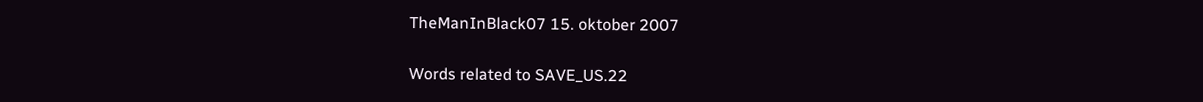TheManInBlack07 15. oktober 2007

Words related to SAVE_US.22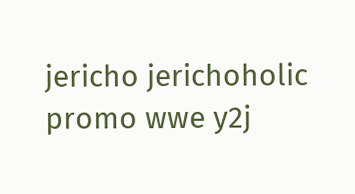jericho jerichoholic promo wwe y2j